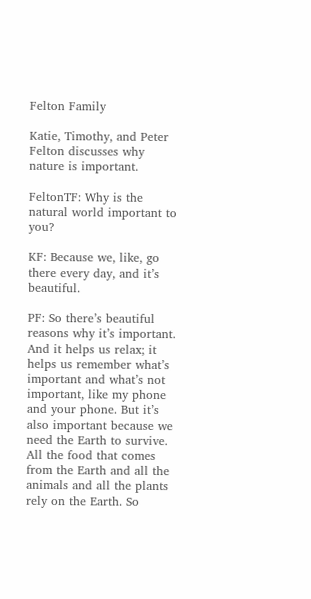Felton Family

Katie, Timothy, and Peter Felton discusses why nature is important.

FeltonTF: Why is the natural world important to you?

KF: Because we, like, go there every day, and it’s beautiful.

PF: So there’s beautiful reasons why it’s important. And it helps us relax; it helps us remember what’s important and what’s not important, like my phone and your phone. But it’s also important because we need the Earth to survive. All the food that comes from the Earth and all the animals and all the plants rely on the Earth. So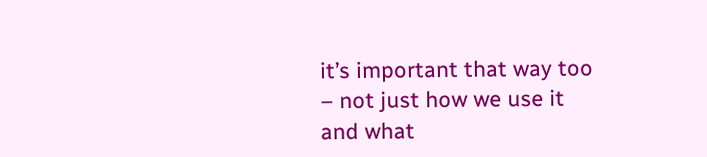it’s important that way too – not just how we use it and what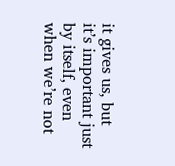it gives us, but it’s important just by itself, even when we’re not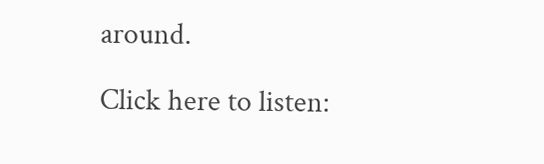around.

Click here to listen: